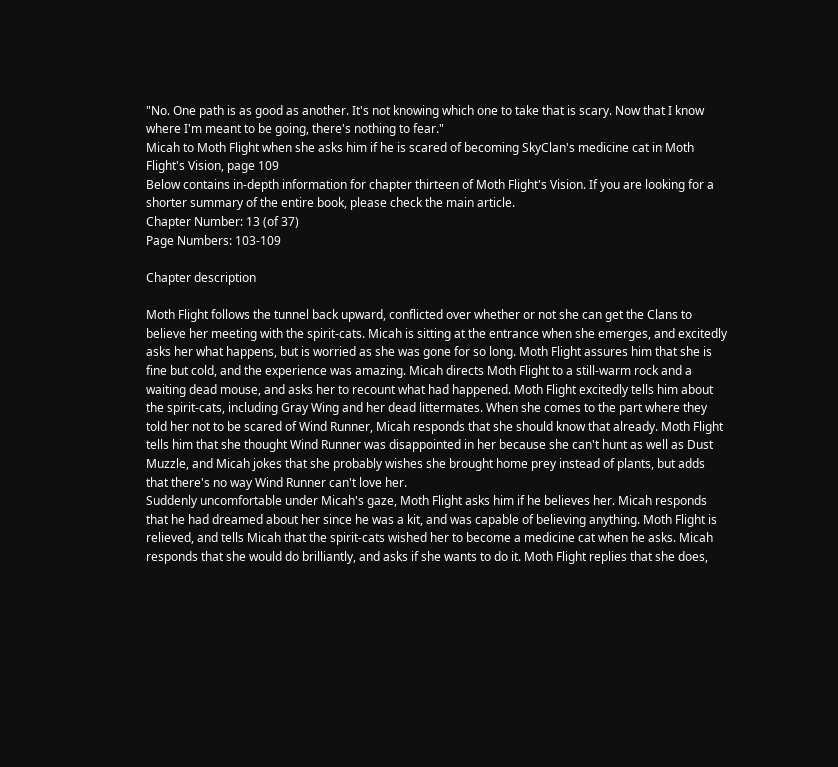"No. One path is as good as another. It's not knowing which one to take that is scary. Now that I know where I'm meant to be going, there's nothing to fear."
Micah to Moth Flight when she asks him if he is scared of becoming SkyClan's medicine cat in Moth Flight's Vision, page 109
Below contains in-depth information for chapter thirteen of Moth Flight's Vision. If you are looking for a shorter summary of the entire book, please check the main article.
Chapter Number: 13 (of 37)
Page Numbers: 103-109

Chapter description

Moth Flight follows the tunnel back upward, conflicted over whether or not she can get the Clans to believe her meeting with the spirit-cats. Micah is sitting at the entrance when she emerges, and excitedly asks her what happens, but is worried as she was gone for so long. Moth Flight assures him that she is fine but cold, and the experience was amazing. Micah directs Moth Flight to a still-warm rock and a waiting dead mouse, and asks her to recount what had happened. Moth Flight excitedly tells him about the spirit-cats, including Gray Wing and her dead littermates. When she comes to the part where they told her not to be scared of Wind Runner, Micah responds that she should know that already. Moth Flight tells him that she thought Wind Runner was disappointed in her because she can't hunt as well as Dust Muzzle, and Micah jokes that she probably wishes she brought home prey instead of plants, but adds that there's no way Wind Runner can't love her.
Suddenly uncomfortable under Micah's gaze, Moth Flight asks him if he believes her. Micah responds that he had dreamed about her since he was a kit, and was capable of believing anything. Moth Flight is relieved, and tells Micah that the spirit-cats wished her to become a medicine cat when he asks. Micah responds that she would do brilliantly, and asks if she wants to do it. Moth Flight replies that she does,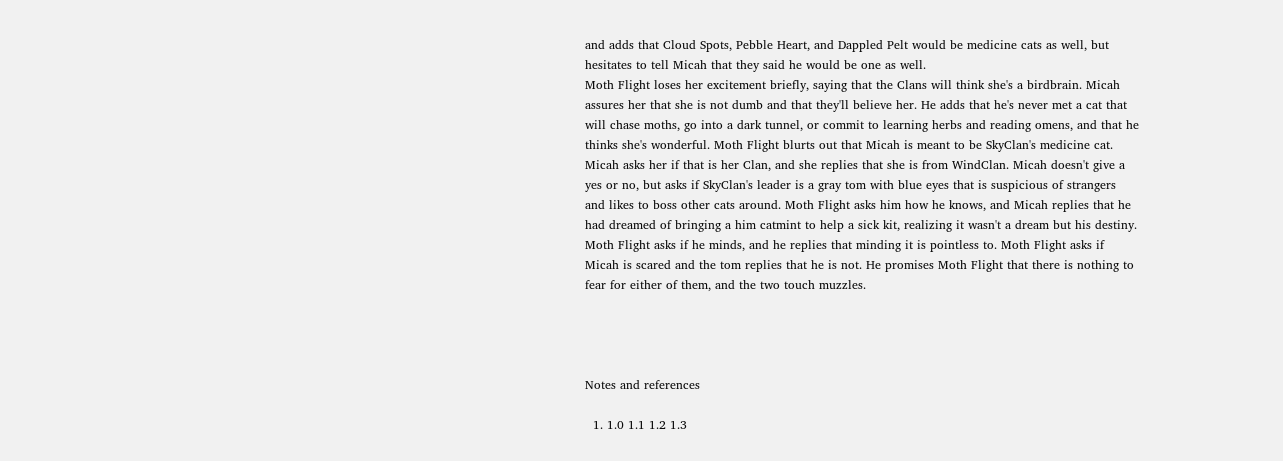and adds that Cloud Spots, Pebble Heart, and Dappled Pelt would be medicine cats as well, but hesitates to tell Micah that they said he would be one as well.
Moth Flight loses her excitement briefly, saying that the Clans will think she's a birdbrain. Micah assures her that she is not dumb and that they'll believe her. He adds that he's never met a cat that will chase moths, go into a dark tunnel, or commit to learning herbs and reading omens, and that he thinks she's wonderful. Moth Flight blurts out that Micah is meant to be SkyClan's medicine cat. Micah asks her if that is her Clan, and she replies that she is from WindClan. Micah doesn't give a yes or no, but asks if SkyClan's leader is a gray tom with blue eyes that is suspicious of strangers and likes to boss other cats around. Moth Flight asks him how he knows, and Micah replies that he had dreamed of bringing a him catmint to help a sick kit, realizing it wasn't a dream but his destiny. Moth Flight asks if he minds, and he replies that minding it is pointless to. Moth Flight asks if Micah is scared and the tom replies that he is not. He promises Moth Flight that there is nothing to fear for either of them, and the two touch muzzles.




Notes and references

  1. 1.0 1.1 1.2 1.3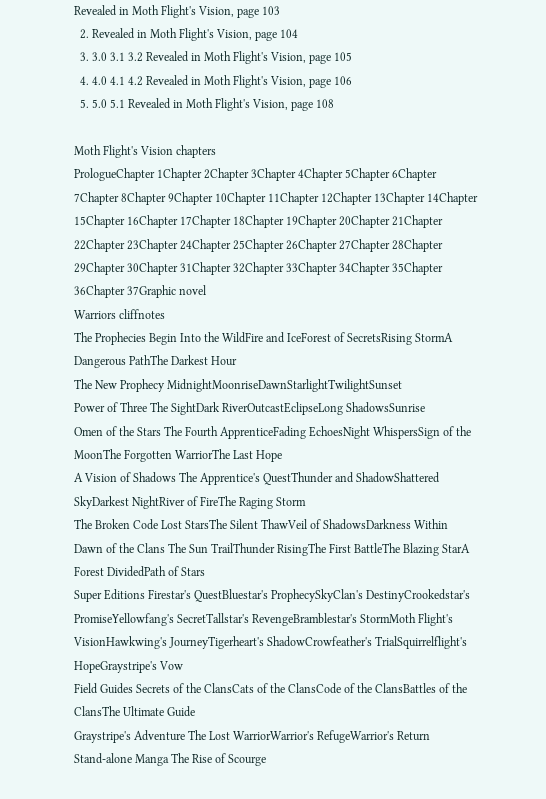Revealed in Moth Flight's Vision, page 103
  2. Revealed in Moth Flight's Vision, page 104
  3. 3.0 3.1 3.2 Revealed in Moth Flight's Vision, page 105
  4. 4.0 4.1 4.2 Revealed in Moth Flight's Vision, page 106
  5. 5.0 5.1 Revealed in Moth Flight's Vision, page 108

Moth Flight's Vision chapters
PrologueChapter 1Chapter 2Chapter 3Chapter 4Chapter 5Chapter 6Chapter 7Chapter 8Chapter 9Chapter 10Chapter 11Chapter 12Chapter 13Chapter 14Chapter 15Chapter 16Chapter 17Chapter 18Chapter 19Chapter 20Chapter 21Chapter 22Chapter 23Chapter 24Chapter 25Chapter 26Chapter 27Chapter 28Chapter 29Chapter 30Chapter 31Chapter 32Chapter 33Chapter 34Chapter 35Chapter 36Chapter 37Graphic novel
Warriors cliffnotes
The Prophecies Begin Into the WildFire and IceForest of SecretsRising StormA Dangerous PathThe Darkest Hour
The New Prophecy MidnightMoonriseDawnStarlightTwilightSunset
Power of Three The SightDark RiverOutcastEclipseLong ShadowsSunrise
Omen of the Stars The Fourth ApprenticeFading EchoesNight WhispersSign of the MoonThe Forgotten WarriorThe Last Hope
A Vision of Shadows The Apprentice's QuestThunder and ShadowShattered SkyDarkest NightRiver of FireThe Raging Storm
The Broken Code Lost StarsThe Silent ThawVeil of ShadowsDarkness Within
Dawn of the Clans The Sun TrailThunder RisingThe First BattleThe Blazing StarA Forest DividedPath of Stars
Super Editions Firestar's QuestBluestar's ProphecySkyClan's DestinyCrookedstar's PromiseYellowfang's SecretTallstar's RevengeBramblestar's StormMoth Flight's VisionHawkwing's JourneyTigerheart's ShadowCrowfeather's TrialSquirrelflight's HopeGraystripe's Vow
Field Guides Secrets of the ClansCats of the ClansCode of the ClansBattles of the ClansThe Ultimate Guide
Graystripe's Adventure The Lost WarriorWarrior's RefugeWarrior's Return
Stand-alone Manga The Rise of Scourge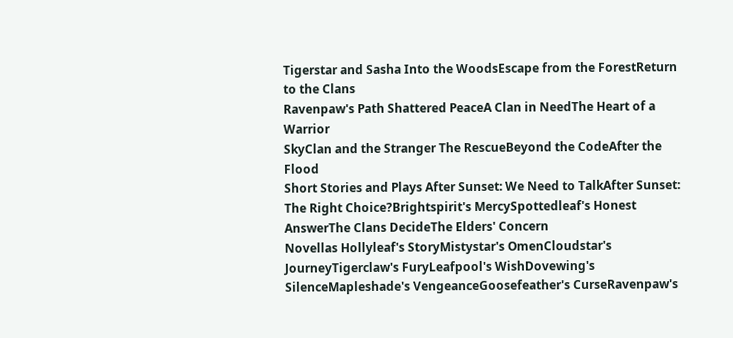Tigerstar and Sasha Into the WoodsEscape from the ForestReturn to the Clans
Ravenpaw's Path Shattered PeaceA Clan in NeedThe Heart of a Warrior
SkyClan and the Stranger The RescueBeyond the CodeAfter the Flood
Short Stories and Plays After Sunset: We Need to TalkAfter Sunset: The Right Choice?Brightspirit's MercySpottedleaf's Honest AnswerThe Clans DecideThe Elders' Concern
Novellas Hollyleaf's StoryMistystar's OmenCloudstar's JourneyTigerclaw's FuryLeafpool's WishDovewing's SilenceMapleshade's VengeanceGoosefeather's CurseRavenpaw's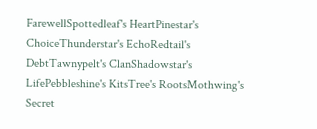FarewellSpottedleaf's HeartPinestar's ChoiceThunderstar's EchoRedtail's DebtTawnypelt's ClanShadowstar's LifePebbleshine's KitsTree's RootsMothwing's Secret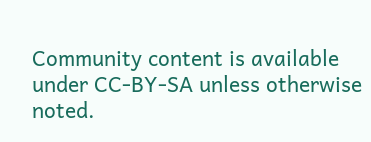Community content is available under CC-BY-SA unless otherwise noted.